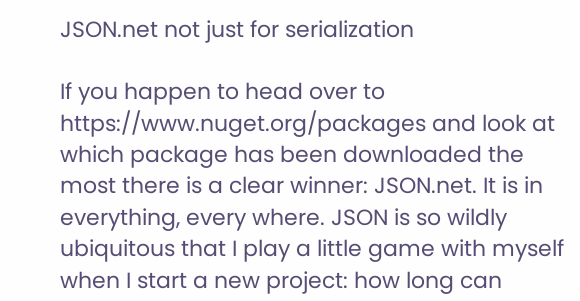JSON.net not just for serialization

If you happen to head over to https://www.nuget.org/packages and look at which package has been downloaded the most there is a clear winner: JSON.net. It is in everything, every where. JSON is so wildly ubiquitous that I play a little game with myself when I start a new project: how long can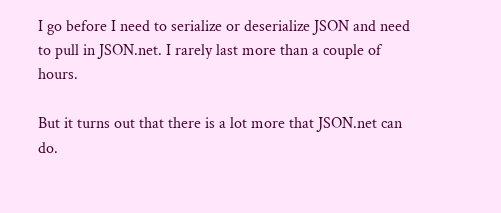I go before I need to serialize or deserialize JSON and need to pull in JSON.net. I rarely last more than a couple of hours.

But it turns out that there is a lot more that JSON.net can do.